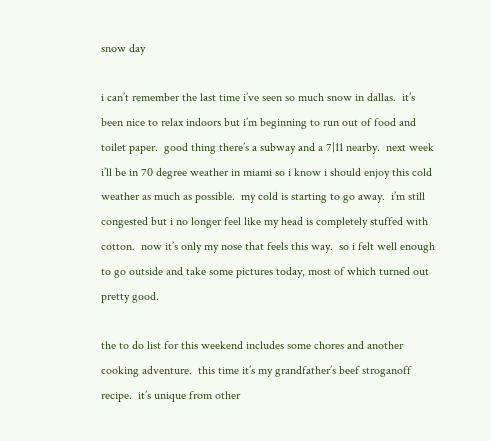snow day

i can’t remember the last time i’ve seen so much snow in dallas.  it’s been nice to relax indoors but i’m beginning to run out of food and toilet paper.  good thing there’s a subway and a 7|11 nearby.  next week i’ll be in 70 degree weather in miami so i know i should enjoy this cold weather as much as possible.  my cold is starting to go away.  i’m still congested but i no longer feel like my head is completely stuffed with cotton.  now it’s only my nose that feels this way.  so i felt well enough to go outside and take some pictures today, most of which turned out pretty good.

the to do list for this weekend includes some chores and another cooking adventure.  this time it’s my grandfather’s beef stroganoff recipe.  it’s unique from other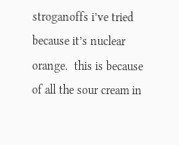stroganoffs i’ve tried because it’s nuclear orange.  this is because of all the sour cream in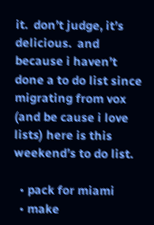it.  don’t judge, it’s delicious.  and because i haven’t done a to do list since migrating from vox (and be cause i love lists) here is this weekend’s to do list.

  • pack for miami
  • make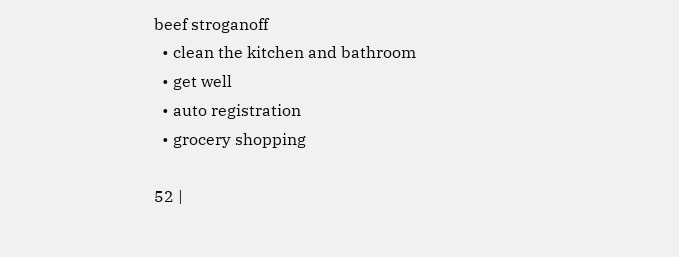beef stroganoff
  • clean the kitchen and bathroom
  • get well
  • auto registration
  • grocery shopping

52 |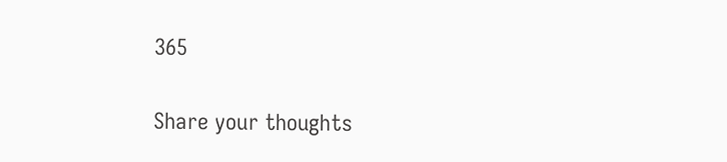365

Share your thoughts